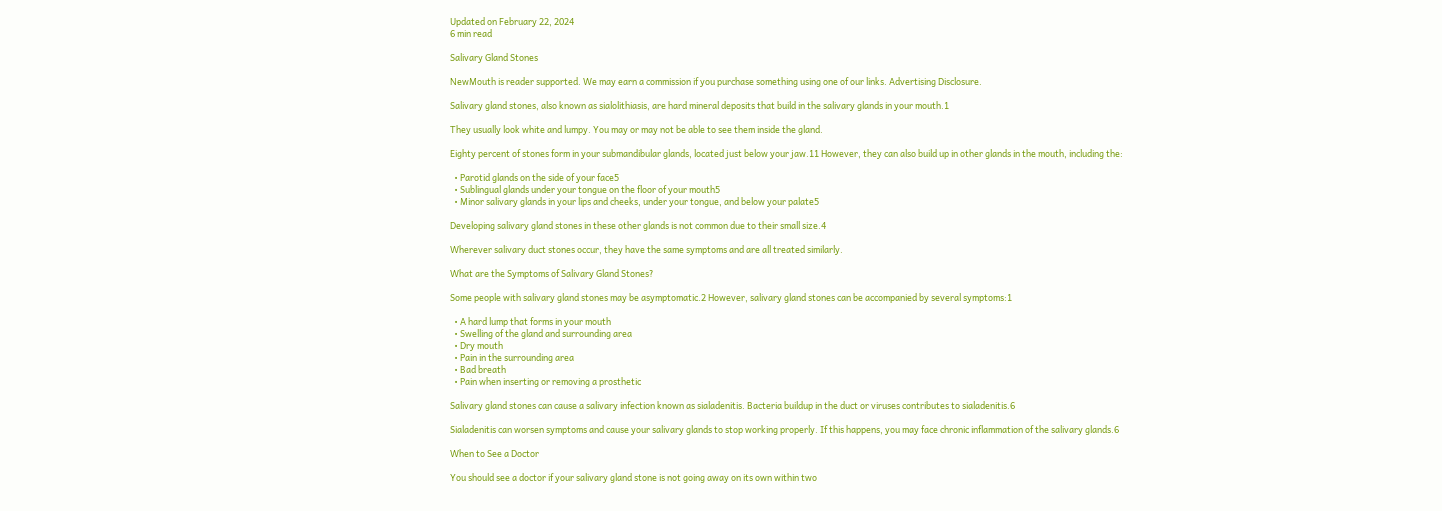Updated on February 22, 2024
6 min read

Salivary Gland Stones

NewMouth is reader supported. We may earn a commission if you purchase something using one of our links. Advertising Disclosure.

Salivary gland stones, also known as sialolithiasis, are hard mineral deposits that build in the salivary glands in your mouth.1

They usually look white and lumpy. You may or may not be able to see them inside the gland.

Eighty percent of stones form in your submandibular glands, located just below your jaw.11 However, they can also build up in other glands in the mouth, including the:

  • Parotid glands on the side of your face5
  • Sublingual glands under your tongue on the floor of your mouth5
  • Minor salivary glands in your lips and cheeks, under your tongue, and below your palate5

Developing salivary gland stones in these other glands is not common due to their small size.4

Wherever salivary duct stones occur, they have the same symptoms and are all treated similarly.

What are the Symptoms of Salivary Gland Stones?

Some people with salivary gland stones may be asymptomatic.2 However, salivary gland stones can be accompanied by several symptoms:1

  • A hard lump that forms in your mouth
  • Swelling of the gland and surrounding area
  • Dry mouth
  • Pain in the surrounding area
  • Bad breath
  • Pain when inserting or removing a prosthetic

Salivary gland stones can cause a salivary infection known as sialadenitis. Bacteria buildup in the duct or viruses contributes to sialadenitis.6

Sialadenitis can worsen symptoms and cause your salivary glands to stop working properly. If this happens, you may face chronic inflammation of the salivary glands.6

When to See a Doctor

You should see a doctor if your salivary gland stone is not going away on its own within two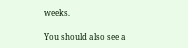weeks.

You should also see a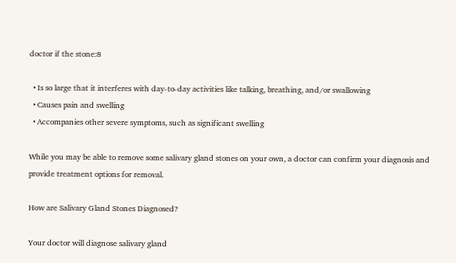doctor if the stone:8

  • Is so large that it interferes with day-to-day activities like talking, breathing, and/or swallowing
  • Causes pain and swelling
  • Accompanies other severe symptoms, such as significant swelling

While you may be able to remove some salivary gland stones on your own, a doctor can confirm your diagnosis and provide treatment options for removal.

How are Salivary Gland Stones Diagnosed?

Your doctor will diagnose salivary gland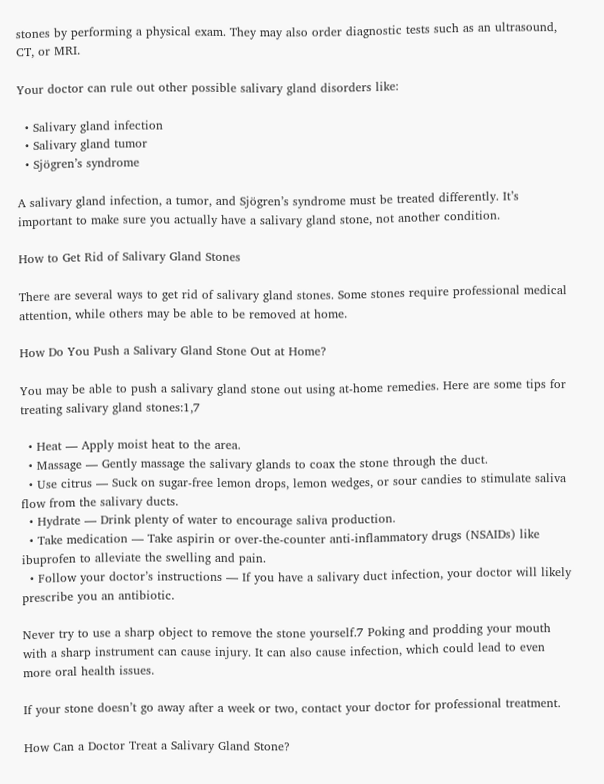stones by performing a physical exam. They may also order diagnostic tests such as an ultrasound, CT, or MRI.

Your doctor can rule out other possible salivary gland disorders like:

  • Salivary gland infection
  • Salivary gland tumor
  • Sjögren’s syndrome

A salivary gland infection, a tumor, and Sjögren’s syndrome must be treated differently. It’s important to make sure you actually have a salivary gland stone, not another condition.

How to Get Rid of Salivary Gland Stones

There are several ways to get rid of salivary gland stones. Some stones require professional medical attention, while others may be able to be removed at home.

How Do You Push a Salivary Gland Stone Out at Home?

You may be able to push a salivary gland stone out using at-home remedies. Here are some tips for treating salivary gland stones:1,7

  • Heat — Apply moist heat to the area.
  • Massage — Gently massage the salivary glands to coax the stone through the duct.
  • Use citrus — Suck on sugar-free lemon drops, lemon wedges, or sour candies to stimulate saliva flow from the salivary ducts.
  • Hydrate — Drink plenty of water to encourage saliva production.
  • Take medication — Take aspirin or over-the-counter anti-inflammatory drugs (NSAIDs) like ibuprofen to alleviate the swelling and pain.
  • Follow your doctor’s instructions — If you have a salivary duct infection, your doctor will likely prescribe you an antibiotic.

Never try to use a sharp object to remove the stone yourself.7 Poking and prodding your mouth with a sharp instrument can cause injury. It can also cause infection, which could lead to even more oral health issues.

If your stone doesn’t go away after a week or two, contact your doctor for professional treatment.

How Can a Doctor Treat a Salivary Gland Stone?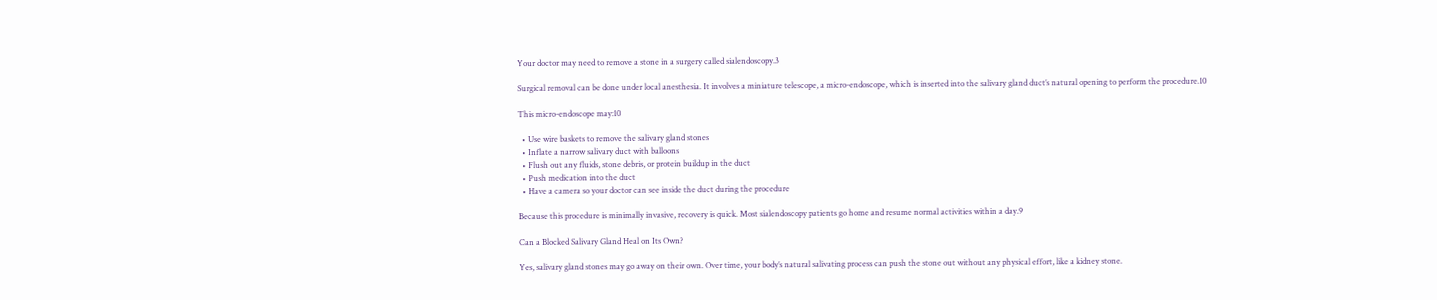Your doctor may need to remove a stone in a surgery called sialendoscopy.3

Surgical removal can be done under local anesthesia. It involves a miniature telescope, a micro-endoscope, which is inserted into the salivary gland duct’s natural opening to perform the procedure.10

This micro-endoscope may:10

  • Use wire baskets to remove the salivary gland stones
  • Inflate a narrow salivary duct with balloons
  • Flush out any fluids, stone debris, or protein buildup in the duct
  • Push medication into the duct
  • Have a camera so your doctor can see inside the duct during the procedure

Because this procedure is minimally invasive, recovery is quick. Most sialendoscopy patients go home and resume normal activities within a day.9

Can a Blocked Salivary Gland Heal on Its Own?

Yes, salivary gland stones may go away on their own. Over time, your body’s natural salivating process can push the stone out without any physical effort, like a kidney stone.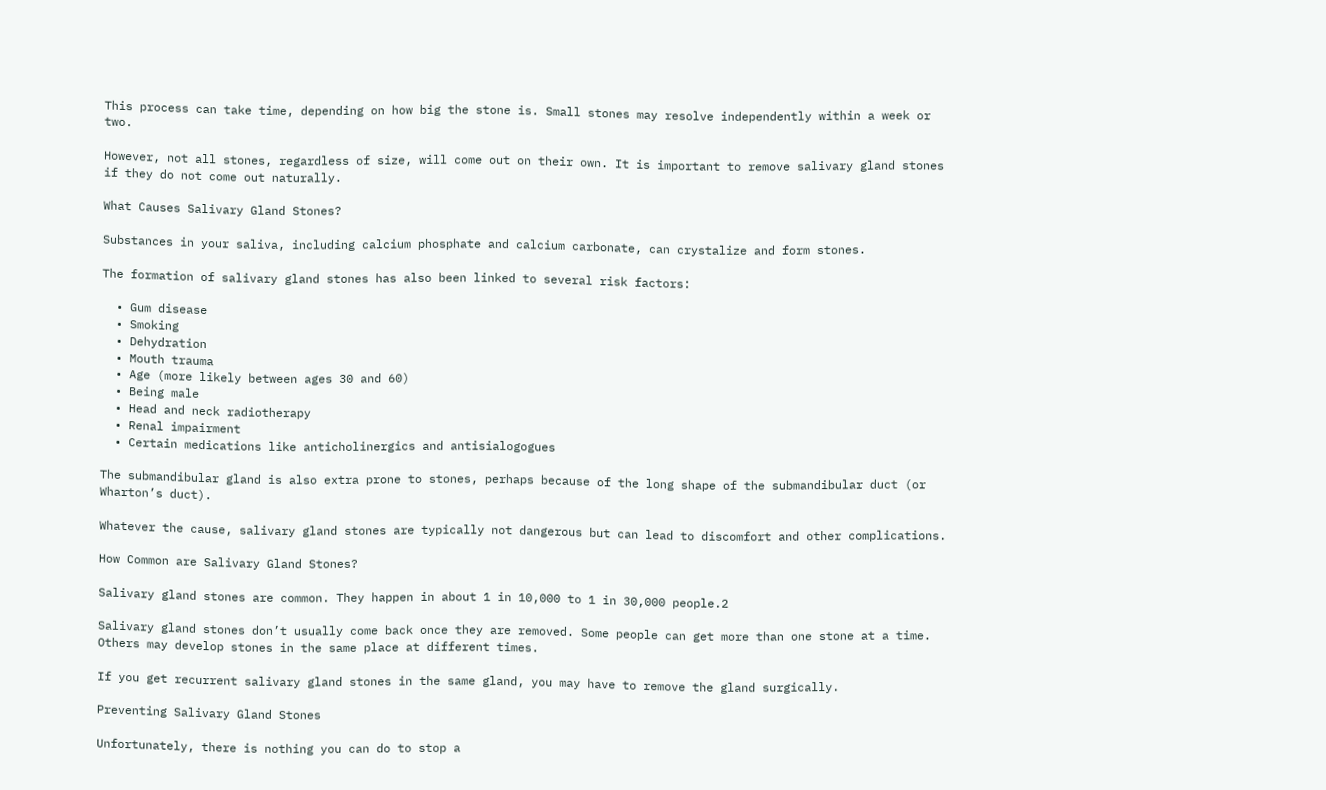This process can take time, depending on how big the stone is. Small stones may resolve independently within a week or two.

However, not all stones, regardless of size, will come out on their own. It is important to remove salivary gland stones if they do not come out naturally.

What Causes Salivary Gland Stones?

Substances in your saliva, including calcium phosphate and calcium carbonate, can crystalize and form stones.

The formation of salivary gland stones has also been linked to several risk factors:

  • Gum disease
  • Smoking
  • Dehydration
  • Mouth trauma
  • Age (more likely between ages 30 and 60)
  • Being male
  • Head and neck radiotherapy
  • Renal impairment
  • Certain medications like anticholinergics and antisialogogues

The submandibular gland is also extra prone to stones, perhaps because of the long shape of the submandibular duct (or Wharton’s duct).

Whatever the cause, salivary gland stones are typically not dangerous but can lead to discomfort and other complications.

How Common are Salivary Gland Stones?

Salivary gland stones are common. They happen in about 1 in 10,000 to 1 in 30,000 people.2

Salivary gland stones don’t usually come back once they are removed. Some people can get more than one stone at a time. Others may develop stones in the same place at different times.

If you get recurrent salivary gland stones in the same gland, you may have to remove the gland surgically.

Preventing Salivary Gland Stones

Unfortunately, there is nothing you can do to stop a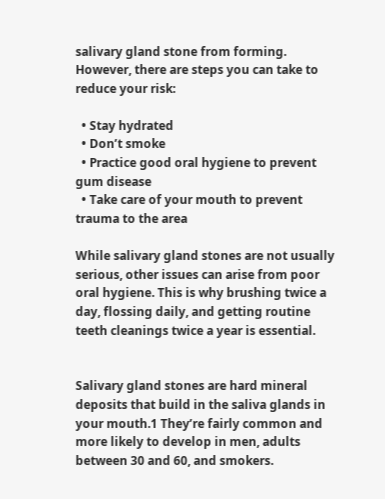salivary gland stone from forming. However, there are steps you can take to reduce your risk:

  • Stay hydrated
  • Don’t smoke
  • Practice good oral hygiene to prevent gum disease
  • Take care of your mouth to prevent trauma to the area

While salivary gland stones are not usually serious, other issues can arise from poor oral hygiene. This is why brushing twice a day, flossing daily, and getting routine teeth cleanings twice a year is essential.


Salivary gland stones are hard mineral deposits that build in the saliva glands in your mouth.1 They’re fairly common and more likely to develop in men, adults between 30 and 60, and smokers.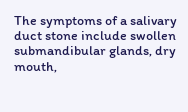The symptoms of a salivary duct stone include swollen submandibular glands, dry mouth,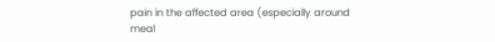pain in the affected area (especially around meal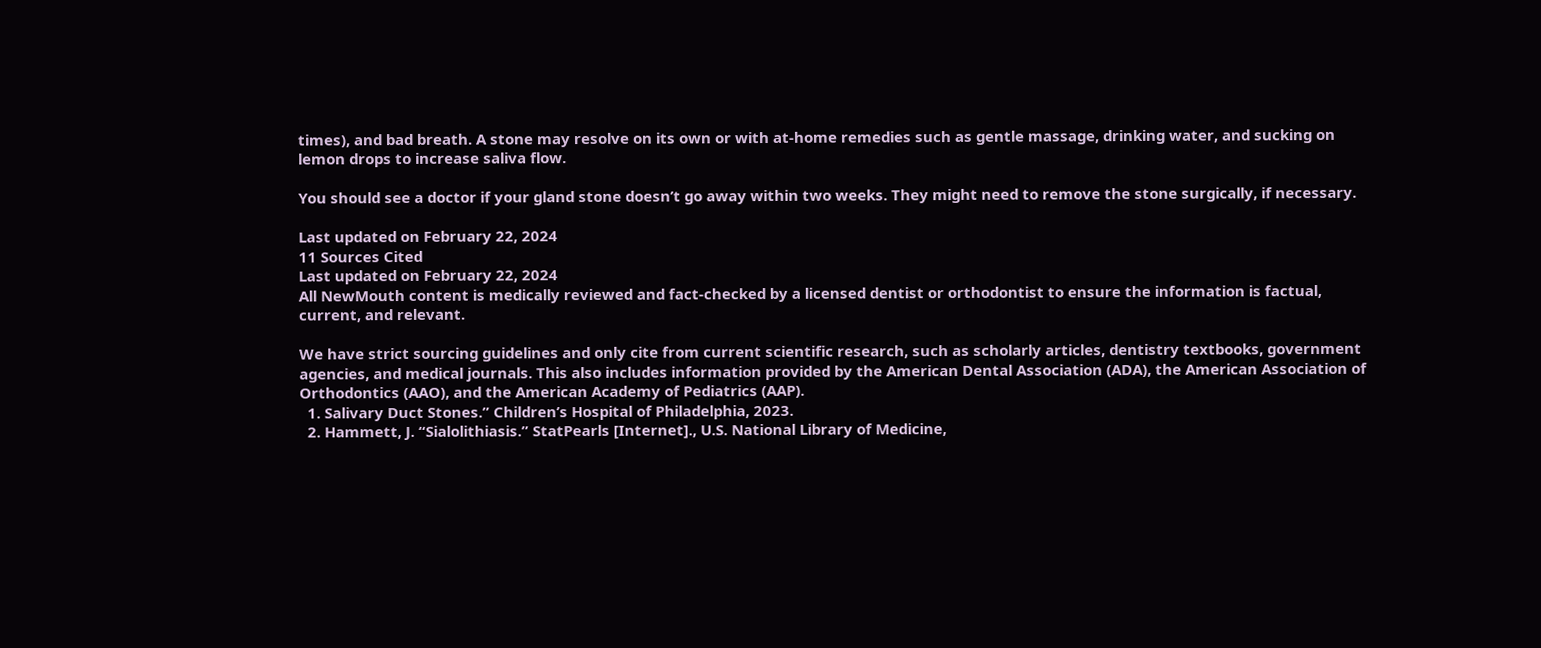times), and bad breath. A stone may resolve on its own or with at-home remedies such as gentle massage, drinking water, and sucking on lemon drops to increase saliva flow.

You should see a doctor if your gland stone doesn’t go away within two weeks. They might need to remove the stone surgically, if necessary.

Last updated on February 22, 2024
11 Sources Cited
Last updated on February 22, 2024
All NewMouth content is medically reviewed and fact-checked by a licensed dentist or orthodontist to ensure the information is factual, current, and relevant.

We have strict sourcing guidelines and only cite from current scientific research, such as scholarly articles, dentistry textbooks, government agencies, and medical journals. This also includes information provided by the American Dental Association (ADA), the American Association of Orthodontics (AAO), and the American Academy of Pediatrics (AAP).
  1. Salivary Duct Stones.” Children’s Hospital of Philadelphia, 2023.
  2. Hammett, J. “Sialolithiasis.” StatPearls [Internet]., U.S. National Library of Medicine,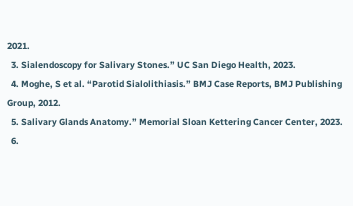2021.
  3. Sialendoscopy for Salivary Stones.” UC San Diego Health, 2023.
  4. Moghe, S et al. “Parotid Sialolithiasis.” BMJ Case Reports, BMJ Publishing Group, 2012.
  5. Salivary Glands Anatomy.” Memorial Sloan Kettering Cancer Center, 2023.
  6.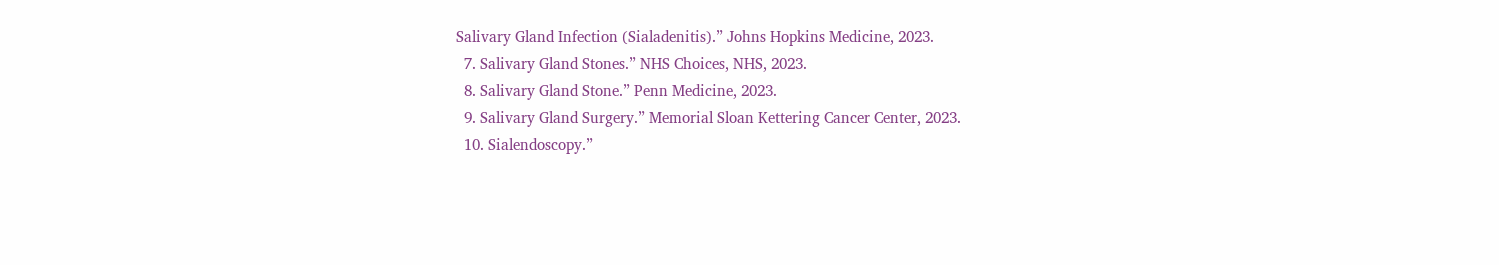Salivary Gland Infection (Sialadenitis).” Johns Hopkins Medicine, 2023.
  7. Salivary Gland Stones.” NHS Choices, NHS, 2023.
  8. Salivary Gland Stone.” Penn Medicine, 2023.
  9. Salivary Gland Surgery.” Memorial Sloan Kettering Cancer Center, 2023.
  10. Sialendoscopy.”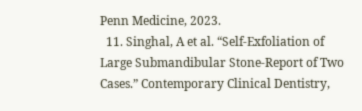Penn Medicine, 2023.
  11. Singhal, A et al. “Self-Exfoliation of Large Submandibular Stone-Report of Two Cases.” Contemporary Clinical Dentistry,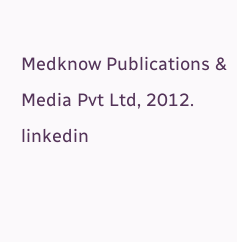Medknow Publications & Media Pvt Ltd, 2012.
linkedin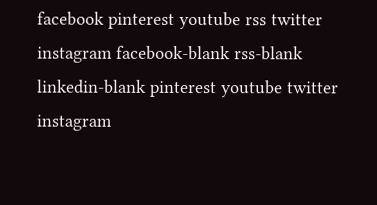facebook pinterest youtube rss twitter instagram facebook-blank rss-blank linkedin-blank pinterest youtube twitter instagram